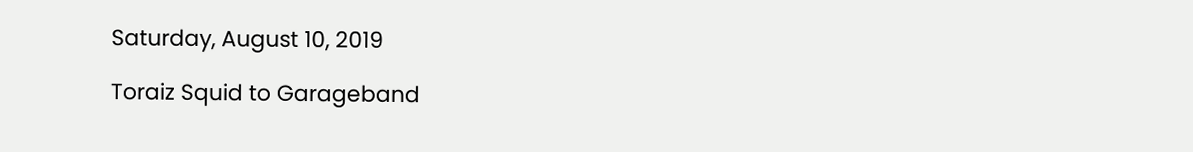Saturday, August 10, 2019

Toraiz Squid to Garageband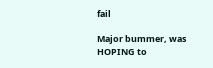fail

Major bummer, was HOPING to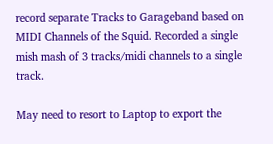record separate Tracks to Garageband based on MIDI Channels of the Squid. Recorded a single mish mash of 3 tracks/midi channels to a single track.

May need to resort to Laptop to export the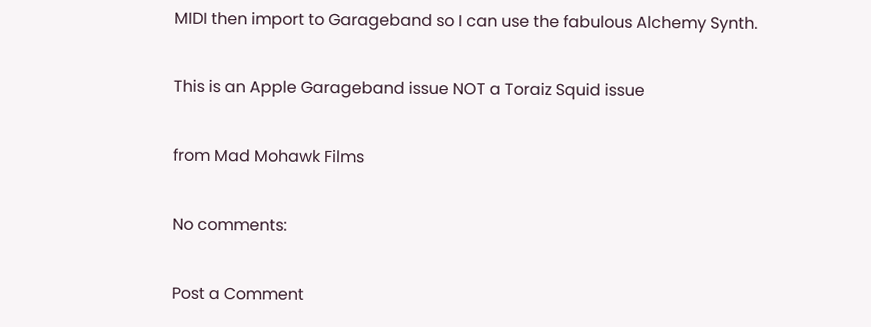MIDI then import to Garageband so I can use the fabulous Alchemy Synth.

This is an Apple Garageband issue NOT a Toraiz Squid issue

from Mad Mohawk Films

No comments:

Post a Comment